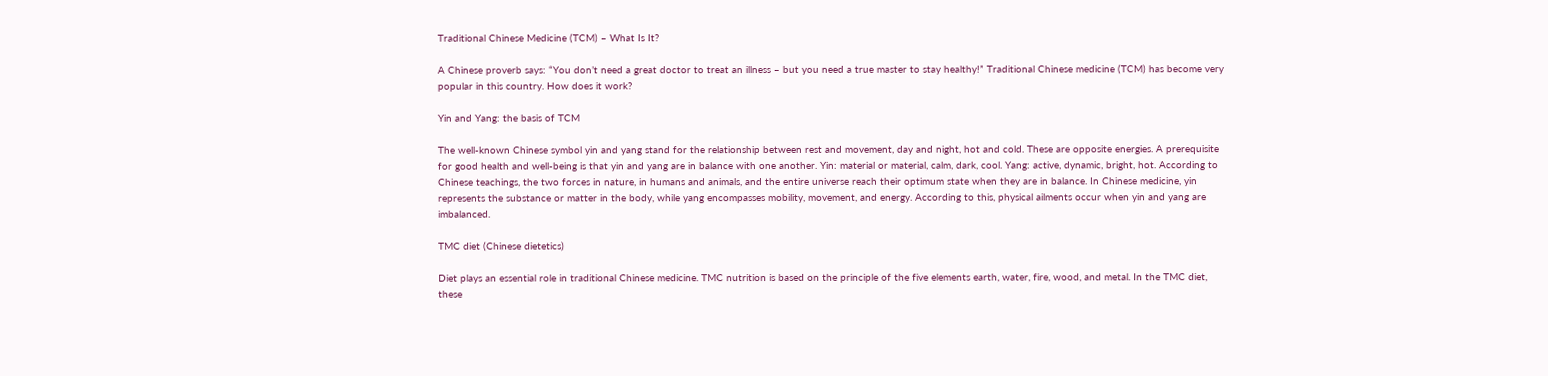Traditional Chinese Medicine (TCM) – What Is It?

A Chinese proverb says: “You don’t need a great doctor to treat an illness – but you need a true master to stay healthy!” Traditional Chinese medicine (TCM) has become very popular in this country. How does it work?

Yin and Yang: the basis of TCM

The well-known Chinese symbol yin and yang stand for the relationship between rest and movement, day and night, hot and cold. These are opposite energies. A prerequisite for good health and well-being is that yin and yang are in balance with one another. Yin: material or material, calm, dark, cool. Yang: active, dynamic, bright, hot. According to Chinese teachings, the two forces in nature, in humans and animals, and the entire universe reach their optimum state when they are in balance. In Chinese medicine, yin represents the substance or matter in the body, while yang encompasses mobility, movement, and energy. According to this, physical ailments occur when yin and yang are imbalanced.

TMC diet (Chinese dietetics)

Diet plays an essential role in traditional Chinese medicine. TMC nutrition is based on the principle of the five elements earth, water, fire, wood, and metal. In the TMC diet, these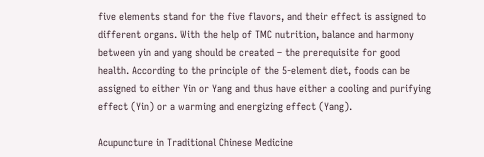five elements stand for the five flavors, and their effect is assigned to different organs. With the help of TMC nutrition, balance and harmony between yin and yang should be created – the prerequisite for good health. According to the principle of the 5-element diet, foods can be assigned to either Yin or Yang and thus have either a cooling and purifying effect (Yin) or a warming and energizing effect (Yang).

Acupuncture in Traditional Chinese Medicine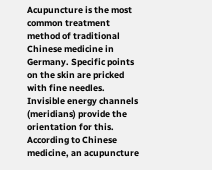Acupuncture is the most common treatment method of traditional Chinese medicine in Germany. Specific points on the skin are pricked with fine needles. Invisible energy channels (meridians) provide the orientation for this. According to Chinese medicine, an acupuncture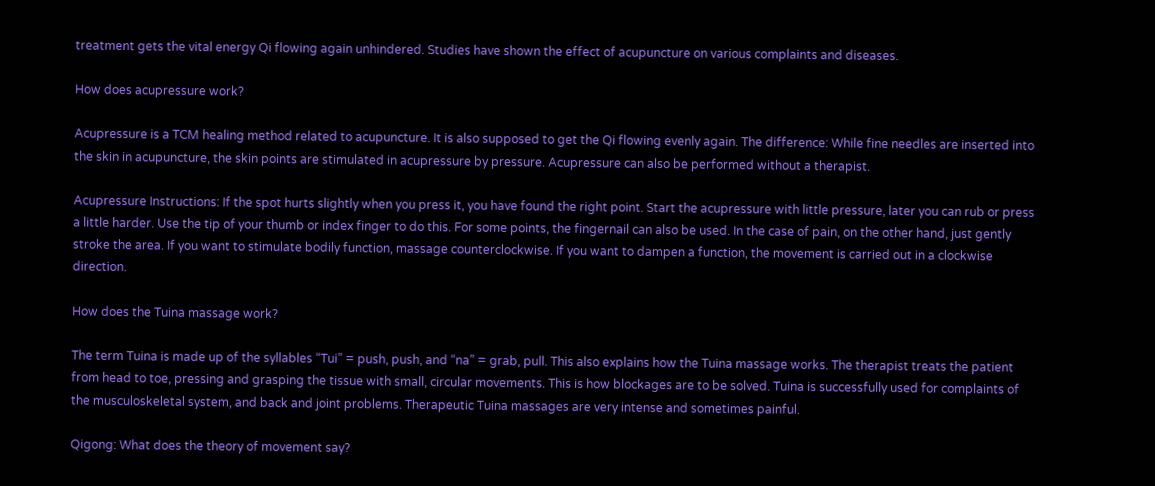treatment gets the vital energy Qi flowing again unhindered. Studies have shown the effect of acupuncture on various complaints and diseases.

How does acupressure work?

Acupressure is a TCM healing method related to acupuncture. It is also supposed to get the Qi flowing evenly again. The difference: While fine needles are inserted into the skin in acupuncture, the skin points are stimulated in acupressure by pressure. Acupressure can also be performed without a therapist.

Acupressure Instructions: If the spot hurts slightly when you press it, you have found the right point. Start the acupressure with little pressure, later you can rub or press a little harder. Use the tip of your thumb or index finger to do this. For some points, the fingernail can also be used. In the case of pain, on the other hand, just gently stroke the area. If you want to stimulate bodily function, massage counterclockwise. If you want to dampen a function, the movement is carried out in a clockwise direction.

How does the Tuina massage work?

The term Tuina is made up of the syllables “Tui” = push, push, and “na” = grab, pull. This also explains how the Tuina massage works. The therapist treats the patient from head to toe, pressing and grasping the tissue with small, circular movements. This is how blockages are to be solved. Tuina is successfully used for complaints of the musculoskeletal system, and back and joint problems. Therapeutic Tuina massages are very intense and sometimes painful.

Qigong: What does the theory of movement say?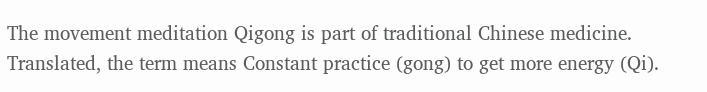The movement meditation Qigong is part of traditional Chinese medicine. Translated, the term means Constant practice (gong) to get more energy (Qi).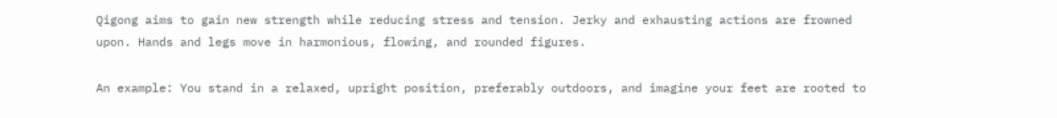Qigong aims to gain new strength while reducing stress and tension. Jerky and exhausting actions are frowned upon. Hands and legs move in harmonious, flowing, and rounded figures.

An example: You stand in a relaxed, upright position, preferably outdoors, and imagine your feet are rooted to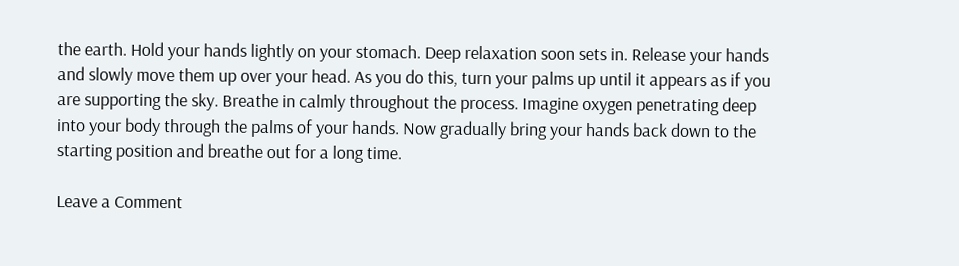the earth. Hold your hands lightly on your stomach. Deep relaxation soon sets in. Release your hands and slowly move them up over your head. As you do this, turn your palms up until it appears as if you are supporting the sky. Breathe in calmly throughout the process. Imagine oxygen penetrating deep into your body through the palms of your hands. Now gradually bring your hands back down to the starting position and breathe out for a long time.

Leave a Comment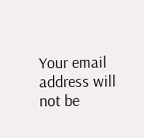Your email address will not be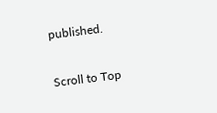published.

Scroll to Top